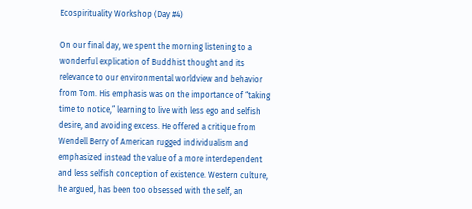Ecospirituality Workshop (Day #4)

On our final day, we spent the morning listening to a wonderful explication of Buddhist thought and its relevance to our environmental worldview and behavior from Tom. His emphasis was on the importance of “taking time to notice,” learning to live with less ego and selfish desire, and avoiding excess. He offered a critique from Wendell Berry of American rugged individualism and emphasized instead the value of a more interdependent and less selfish conception of existence. Western culture, he argued, has been too obsessed with the self, an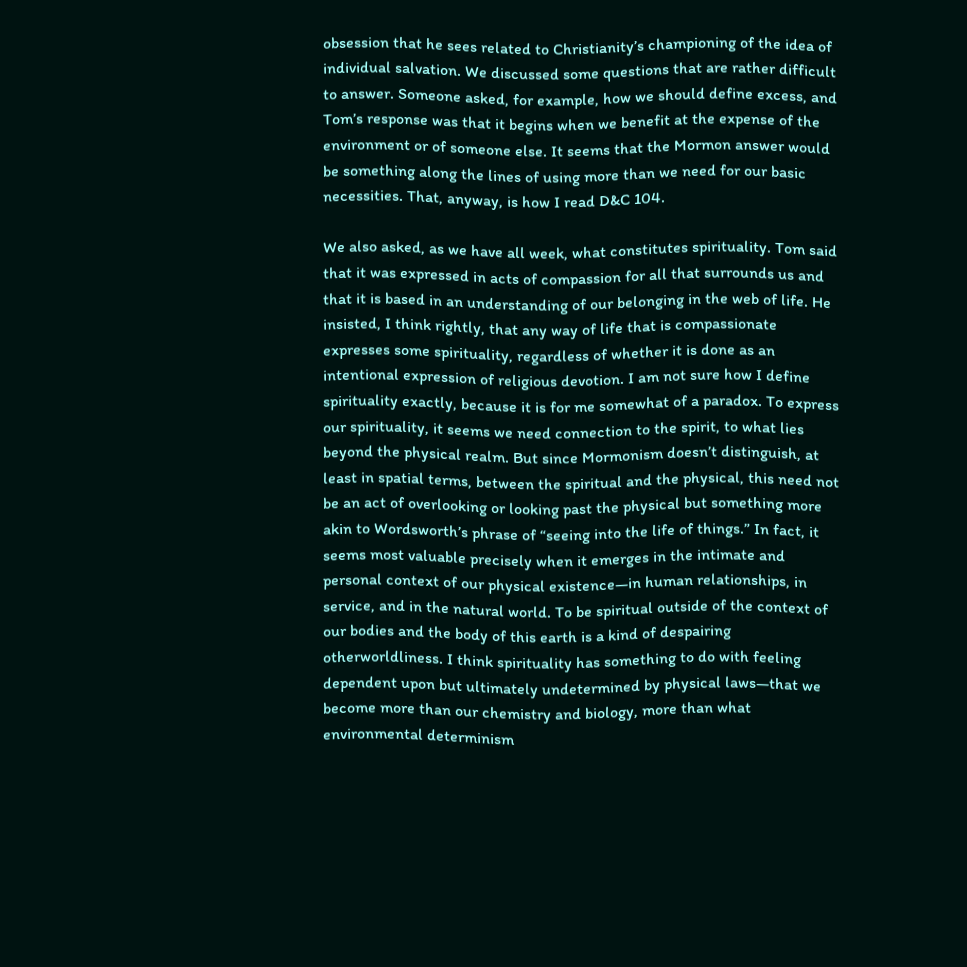obsession that he sees related to Christianity’s championing of the idea of individual salvation. We discussed some questions that are rather difficult to answer. Someone asked, for example, how we should define excess, and Tom’s response was that it begins when we benefit at the expense of the environment or of someone else. It seems that the Mormon answer would be something along the lines of using more than we need for our basic necessities. That, anyway, is how I read D&C 104.

We also asked, as we have all week, what constitutes spirituality. Tom said that it was expressed in acts of compassion for all that surrounds us and that it is based in an understanding of our belonging in the web of life. He insisted, I think rightly, that any way of life that is compassionate expresses some spirituality, regardless of whether it is done as an intentional expression of religious devotion. I am not sure how I define spirituality exactly, because it is for me somewhat of a paradox. To express our spirituality, it seems we need connection to the spirit, to what lies beyond the physical realm. But since Mormonism doesn’t distinguish, at least in spatial terms, between the spiritual and the physical, this need not be an act of overlooking or looking past the physical but something more akin to Wordsworth’s phrase of “seeing into the life of things.” In fact, it seems most valuable precisely when it emerges in the intimate and personal context of our physical existence—in human relationships, in service, and in the natural world. To be spiritual outside of the context of our bodies and the body of this earth is a kind of despairing otherworldliness. I think spirituality has something to do with feeling dependent upon but ultimately undetermined by physical laws—that we become more than our chemistry and biology, more than what environmental determinism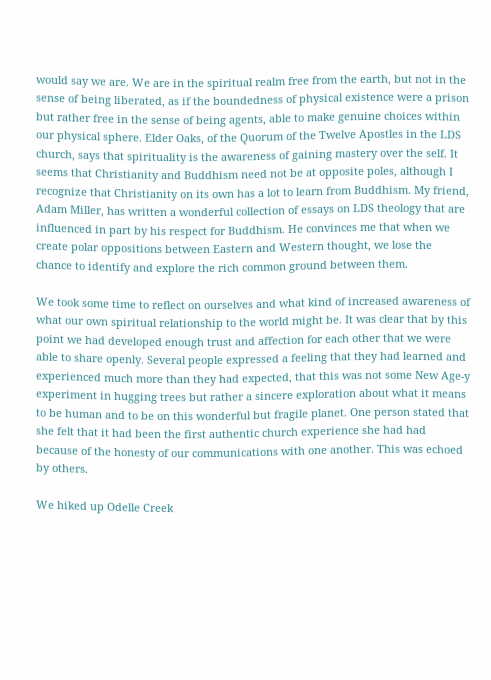would say we are. We are in the spiritual realm free from the earth, but not in the sense of being liberated, as if the boundedness of physical existence were a prison but rather free in the sense of being agents, able to make genuine choices within our physical sphere. Elder Oaks, of the Quorum of the Twelve Apostles in the LDS church, says that spirituality is the awareness of gaining mastery over the self. It seems that Christianity and Buddhism need not be at opposite poles, although I recognize that Christianity on its own has a lot to learn from Buddhism. My friend, Adam Miller, has written a wonderful collection of essays on LDS theology that are influenced in part by his respect for Buddhism. He convinces me that when we create polar oppositions between Eastern and Western thought, we lose the chance to identify and explore the rich common ground between them.

We took some time to reflect on ourselves and what kind of increased awareness of what our own spiritual relationship to the world might be. It was clear that by this point we had developed enough trust and affection for each other that we were able to share openly. Several people expressed a feeling that they had learned and experienced much more than they had expected, that this was not some New Age-y experiment in hugging trees but rather a sincere exploration about what it means to be human and to be on this wonderful but fragile planet. One person stated that she felt that it had been the first authentic church experience she had had because of the honesty of our communications with one another. This was echoed by others.

We hiked up Odelle Creek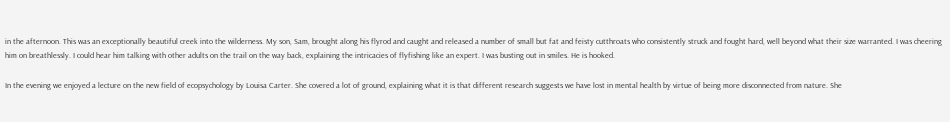in the afternoon. This was an exceptionally beautiful creek into the wilderness. My son, Sam, brought along his flyrod and caught and released a number of small but fat and feisty cutthroats who consistently struck and fought hard, well beyond what their size warranted. I was cheering him on breathlessly. I could hear him talking with other adults on the trail on the way back, explaining the intricacies of flyfishing like an expert. I was busting out in smiles. He is hooked.

In the evening we enjoyed a lecture on the new field of ecopsychology by Louisa Carter. She covered a lot of ground, explaining what it is that different research suggests we have lost in mental health by virtue of being more disconnected from nature. She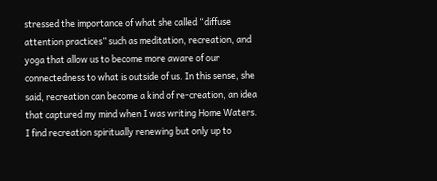stressed the importance of what she called “diffuse attention practices” such as meditation, recreation, and yoga that allow us to become more aware of our connectedness to what is outside of us. In this sense, she said, recreation can become a kind of re-creation, an idea that captured my mind when I was writing Home Waters. I find recreation spiritually renewing but only up to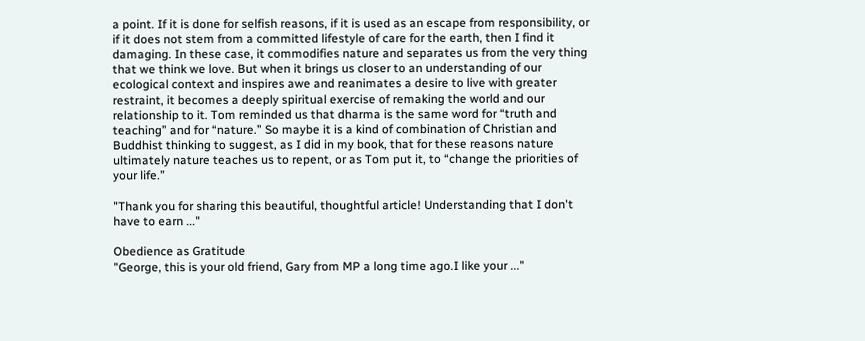a point. If it is done for selfish reasons, if it is used as an escape from responsibility, or if it does not stem from a committed lifestyle of care for the earth, then I find it damaging. In these case, it commodifies nature and separates us from the very thing that we think we love. But when it brings us closer to an understanding of our ecological context and inspires awe and reanimates a desire to live with greater restraint, it becomes a deeply spiritual exercise of remaking the world and our relationship to it. Tom reminded us that dharma is the same word for “truth and teaching” and for “nature.” So maybe it is a kind of combination of Christian and Buddhist thinking to suggest, as I did in my book, that for these reasons nature ultimately nature teaches us to repent, or as Tom put it, to “change the priorities of your life.”

"Thank you for sharing this beautiful, thoughtful article! Understanding that I don't have to earn ..."

Obedience as Gratitude
"George, this is your old friend, Gary from MP a long time ago.I like your ..."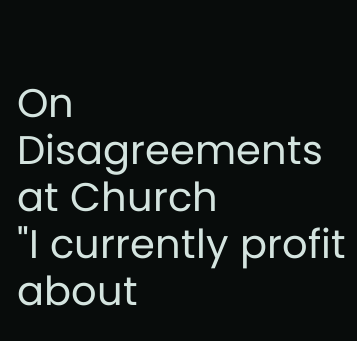On Disagreements at Church
"I currently profit about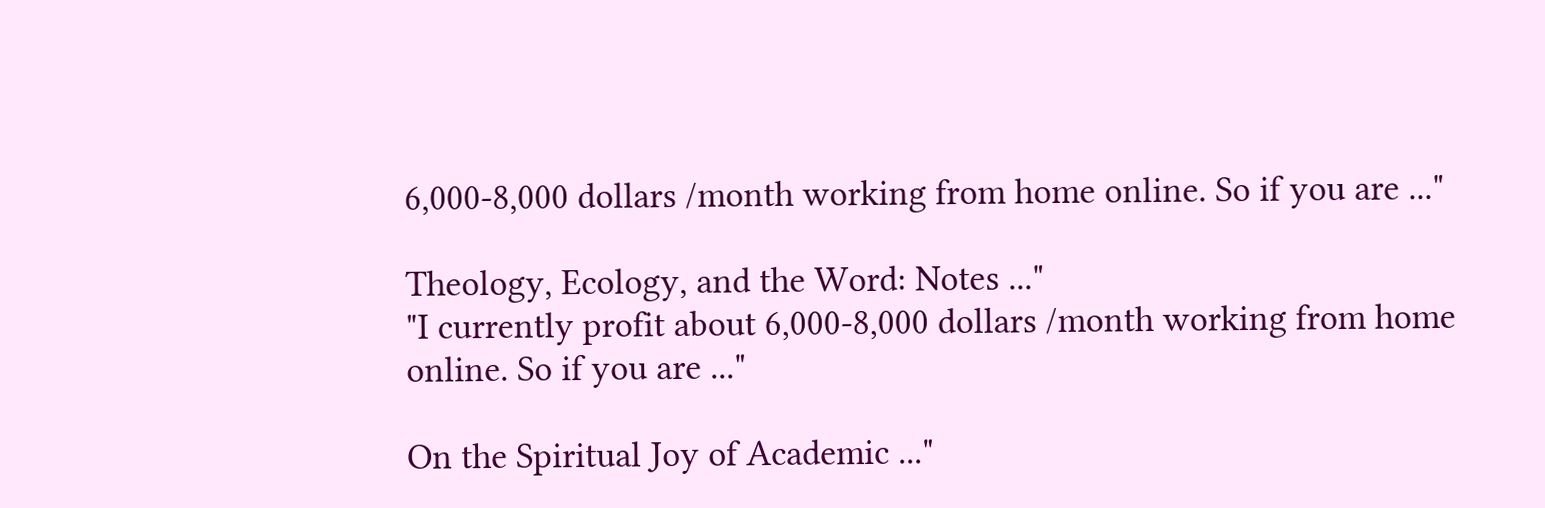6,000-8,000 dollars /month working from home online. So if you are ..."

Theology, Ecology, and the Word: Notes ..."
"I currently profit about 6,000-8,000 dollars /month working from home online. So if you are ..."

On the Spiritual Joy of Academic ..."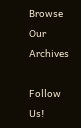Browse Our Archives

Follow Us!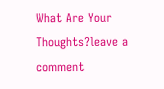What Are Your Thoughts?leave a comment